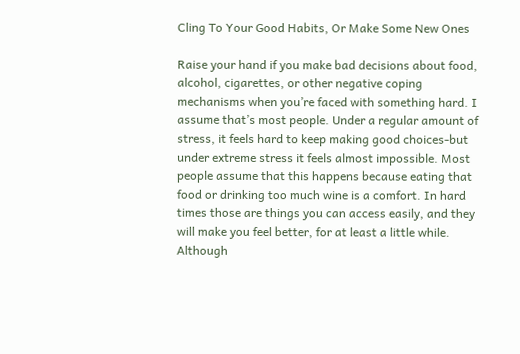Cling To Your Good Habits, Or Make Some New Ones

Raise your hand if you make bad decisions about food, alcohol, cigarettes, or other negative coping mechanisms when you’re faced with something hard. I assume that’s most people. Under a regular amount of stress, it feels hard to keep making good choices-but under extreme stress it feels almost impossible. Most people assume that this happens because eating that food or drinking too much wine is a comfort. In hard times those are things you can access easily, and they will make you feel better, for at least a little while. Although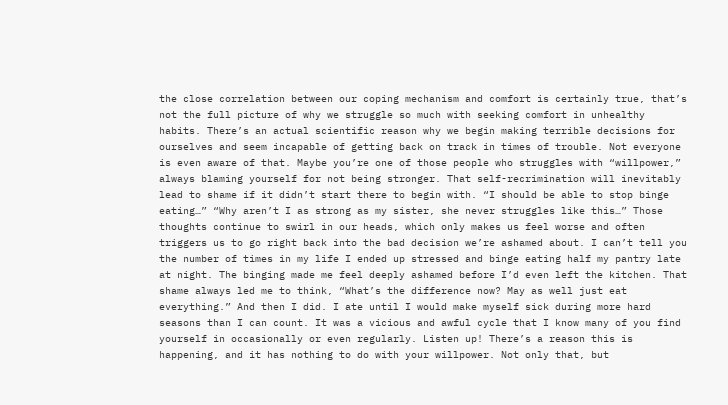the close correlation between our coping mechanism and comfort is certainly true, that’s not the full picture of why we struggle so much with seeking comfort in unhealthy habits. There’s an actual scientific reason why we begin making terrible decisions for ourselves and seem incapable of getting back on track in times of trouble. Not everyone is even aware of that. Maybe you’re one of those people who struggles with “willpower,” always blaming yourself for not being stronger. That self-recrimination will inevitably lead to shame if it didn’t start there to begin with. “I should be able to stop binge eating…” “Why aren’t I as strong as my sister, she never struggles like this…” Those thoughts continue to swirl in our heads, which only makes us feel worse and often triggers us to go right back into the bad decision we’re ashamed about. I can’t tell you the number of times in my life I ended up stressed and binge eating half my pantry late at night. The binging made me feel deeply ashamed before I’d even left the kitchen. That shame always led me to think, “What’s the difference now? May as well just eat everything.” And then I did. I ate until I would make myself sick during more hard seasons than I can count. It was a vicious and awful cycle that I know many of you find yourself in occasionally or even regularly. Listen up! There’s a reason this is happening, and it has nothing to do with your willpower. Not only that, but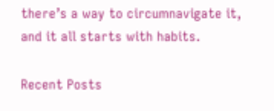there’s a way to circumnavigate it, and it all starts with habits.

Recent Posts